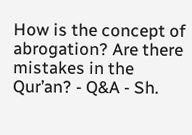How is the concept of abrogation? Are there mistakes in the Qur’an? - Q&A - Sh.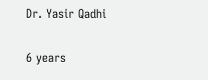Dr. Yasir Qadhi

6 years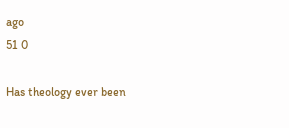ago
51 0

Has theology ever been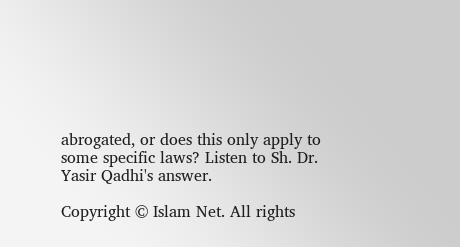abrogated, or does this only apply to some specific laws? Listen to Sh. Dr. Yasir Qadhi's answer.

Copyright © Islam Net. All rights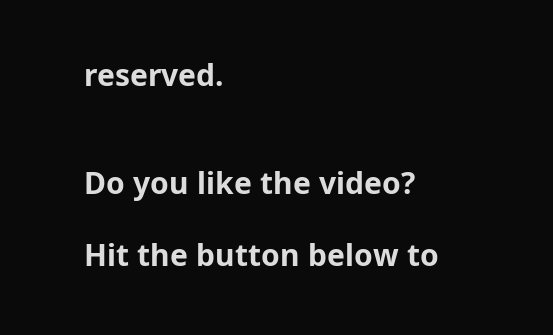reserved.


Do you like the video?

Hit the button below to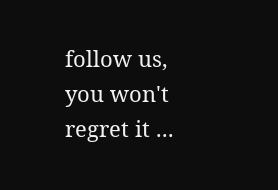follow us, you won't regret it ...